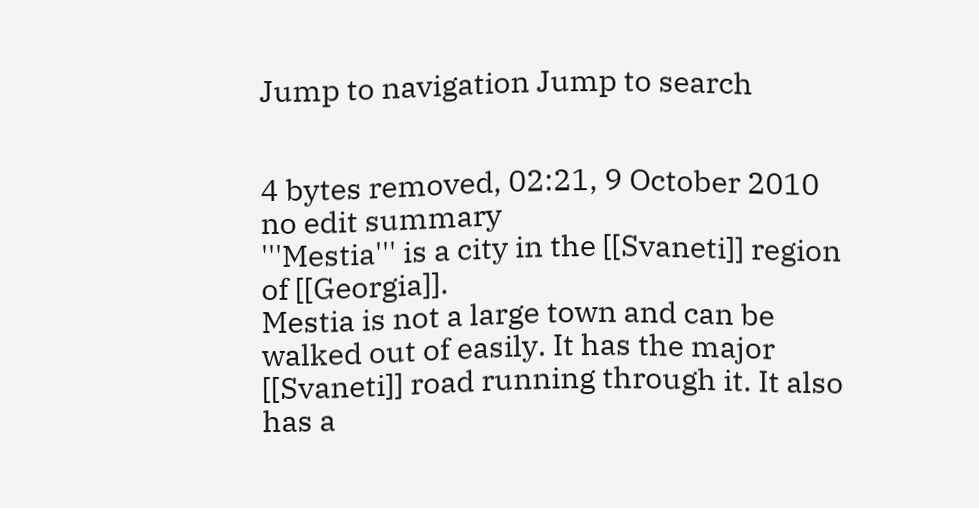Jump to navigation Jump to search


4 bytes removed, 02:21, 9 October 2010
no edit summary
'''Mestia''' is a city in the [[Svaneti]] region of [[Georgia]].
Mestia is not a large town and can be walked out of easily. It has the major [[Svaneti]] road running through it. It also has a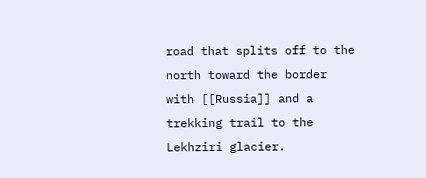road that splits off to the north toward the border with [[Russia]] and a trekking trail to the Lekhziri glacier.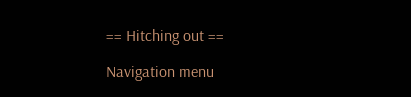== Hitching out ==

Navigation menu